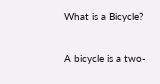What is a Bicycle?


A bicycle is a two-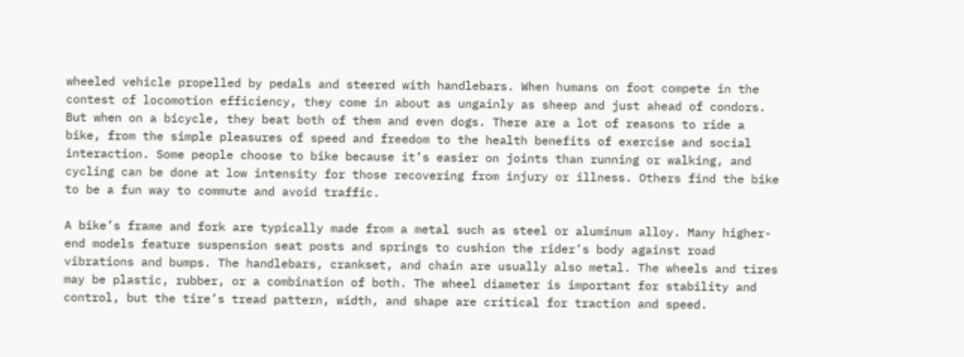wheeled vehicle propelled by pedals and steered with handlebars. When humans on foot compete in the contest of locomotion efficiency, they come in about as ungainly as sheep and just ahead of condors. But when on a bicycle, they beat both of them and even dogs. There are a lot of reasons to ride a bike, from the simple pleasures of speed and freedom to the health benefits of exercise and social interaction. Some people choose to bike because it’s easier on joints than running or walking, and cycling can be done at low intensity for those recovering from injury or illness. Others find the bike to be a fun way to commute and avoid traffic.

A bike’s frame and fork are typically made from a metal such as steel or aluminum alloy. Many higher-end models feature suspension seat posts and springs to cushion the rider’s body against road vibrations and bumps. The handlebars, crankset, and chain are usually also metal. The wheels and tires may be plastic, rubber, or a combination of both. The wheel diameter is important for stability and control, but the tire’s tread pattern, width, and shape are critical for traction and speed.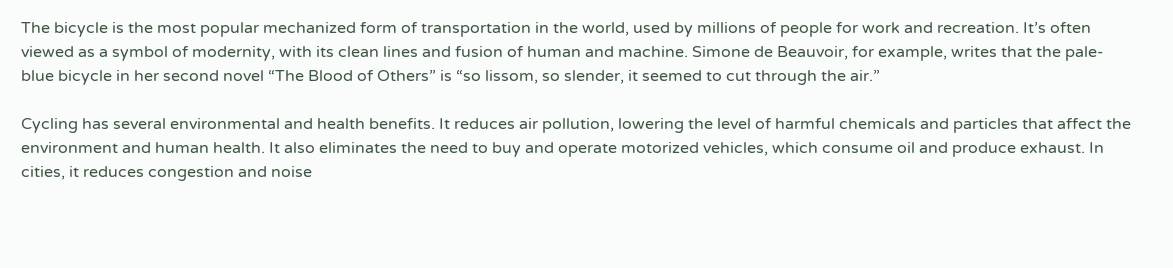The bicycle is the most popular mechanized form of transportation in the world, used by millions of people for work and recreation. It’s often viewed as a symbol of modernity, with its clean lines and fusion of human and machine. Simone de Beauvoir, for example, writes that the pale-blue bicycle in her second novel “The Blood of Others” is “so lissom, so slender, it seemed to cut through the air.”

Cycling has several environmental and health benefits. It reduces air pollution, lowering the level of harmful chemicals and particles that affect the environment and human health. It also eliminates the need to buy and operate motorized vehicles, which consume oil and produce exhaust. In cities, it reduces congestion and noise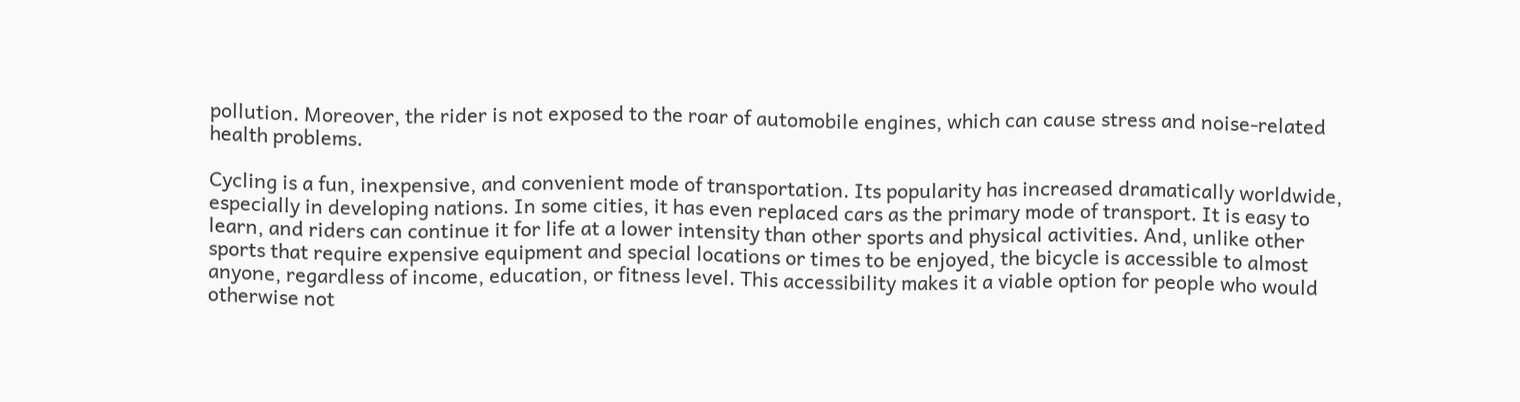pollution. Moreover, the rider is not exposed to the roar of automobile engines, which can cause stress and noise-related health problems.

Cycling is a fun, inexpensive, and convenient mode of transportation. Its popularity has increased dramatically worldwide, especially in developing nations. In some cities, it has even replaced cars as the primary mode of transport. It is easy to learn, and riders can continue it for life at a lower intensity than other sports and physical activities. And, unlike other sports that require expensive equipment and special locations or times to be enjoyed, the bicycle is accessible to almost anyone, regardless of income, education, or fitness level. This accessibility makes it a viable option for people who would otherwise not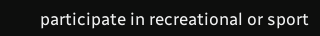participate in recreational or sport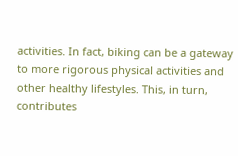activities. In fact, biking can be a gateway to more rigorous physical activities and other healthy lifestyles. This, in turn, contributes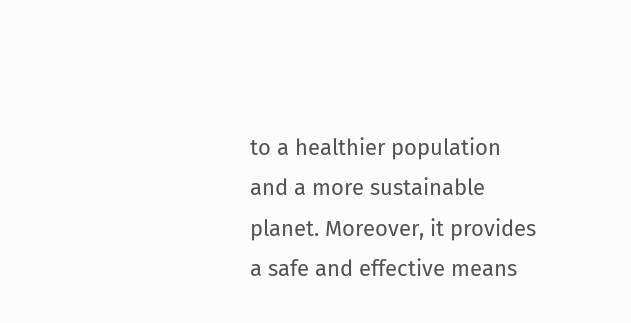to a healthier population and a more sustainable planet. Moreover, it provides a safe and effective means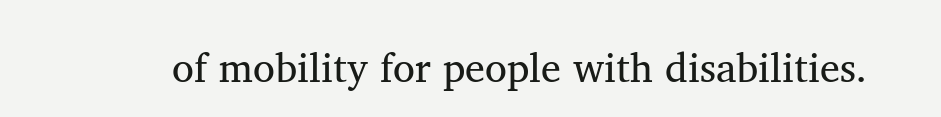of mobility for people with disabilities.